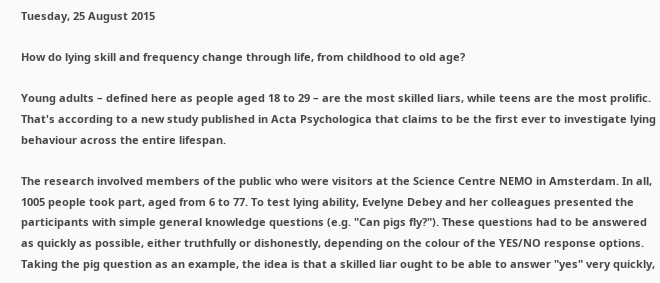Tuesday, 25 August 2015

How do lying skill and frequency change through life, from childhood to old age?

Young adults – defined here as people aged 18 to 29 – are the most skilled liars, while teens are the most prolific. That's according to a new study published in Acta Psychologica that claims to be the first ever to investigate lying behaviour across the entire lifespan.

The research involved members of the public who were visitors at the Science Centre NEMO in Amsterdam. In all, 1005 people took part, aged from 6 to 77. To test lying ability, Evelyne Debey and her colleagues presented the participants with simple general knowledge questions (e.g. "Can pigs fly?"). These questions had to be answered as quickly as possible, either truthfully or dishonestly, depending on the colour of the YES/NO response options. Taking the pig question as an example, the idea is that a skilled liar ought to be able to answer "yes" very quickly,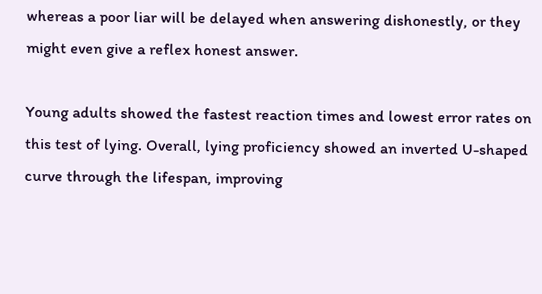whereas a poor liar will be delayed when answering dishonestly, or they might even give a reflex honest answer.

Young adults showed the fastest reaction times and lowest error rates on this test of lying. Overall, lying proficiency showed an inverted U-shaped curve through the lifespan, improving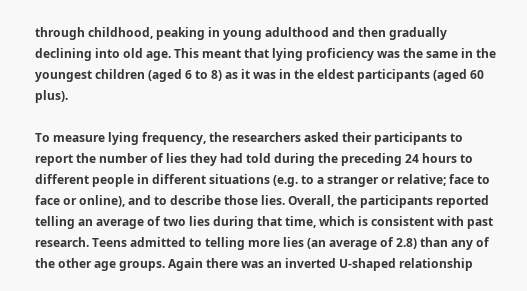through childhood, peaking in young adulthood and then gradually declining into old age. This meant that lying proficiency was the same in the youngest children (aged 6 to 8) as it was in the eldest participants (aged 60 plus).

To measure lying frequency, the researchers asked their participants to report the number of lies they had told during the preceding 24 hours to different people in different situations (e.g. to a stranger or relative; face to face or online), and to describe those lies. Overall, the participants reported telling an average of two lies during that time, which is consistent with past research. Teens admitted to telling more lies (an average of 2.8) than any of the other age groups. Again there was an inverted U-shaped relationship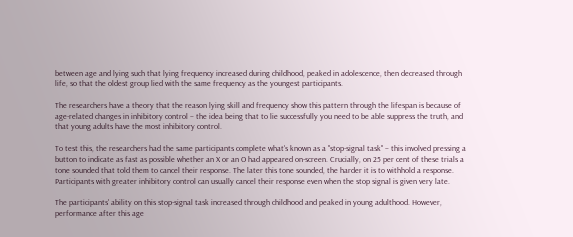between age and lying such that lying frequency increased during childhood, peaked in adolescence, then decreased through life, so that the oldest group lied with the same frequency as the youngest participants.

The researchers have a theory that the reason lying skill and frequency show this pattern through the lifespan is because of age-related changes in inhibitory control – the idea being that to lie successfully you need to be able suppress the truth, and that young adults have the most inhibitory control.

To test this, the researchers had the same participants complete what's known as a "stop-signal task" – this involved pressing a button to indicate as fast as possible whether an X or an O had appeared on-screen. Crucially, on 25 per cent of these trials a tone sounded that told them to cancel their response. The later this tone sounded, the harder it is to withhold a response. Participants with greater inhibitory control can usually cancel their response even when the stop signal is given very late.

The participants' ability on this stop-signal task increased through childhood and peaked in young adulthood. However, performance after this age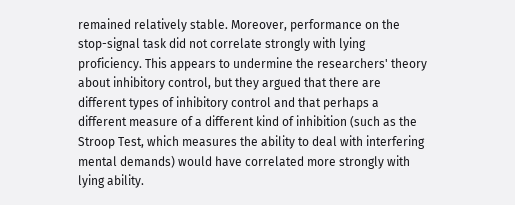remained relatively stable. Moreover, performance on the stop-signal task did not correlate strongly with lying proficiency. This appears to undermine the researchers' theory about inhibitory control, but they argued that there are different types of inhibitory control and that perhaps a different measure of a different kind of inhibition (such as the Stroop Test, which measures the ability to deal with interfering mental demands) would have correlated more strongly with lying ability.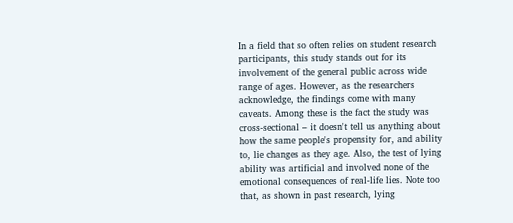In a field that so often relies on student research participants, this study stands out for its involvement of the general public across wide range of ages. However, as the researchers acknowledge, the findings come with many caveats. Among these is the fact the study was cross-sectional – it doesn't tell us anything about how the same people's propensity for, and ability to, lie changes as they age. Also, the test of lying ability was artificial and involved none of the emotional consequences of real-life lies. Note too that, as shown in past research, lying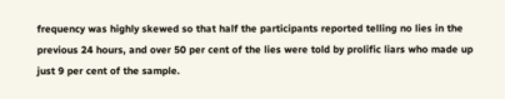frequency was highly skewed so that half the participants reported telling no lies in the previous 24 hours, and over 50 per cent of the lies were told by prolific liars who made up just 9 per cent of the sample.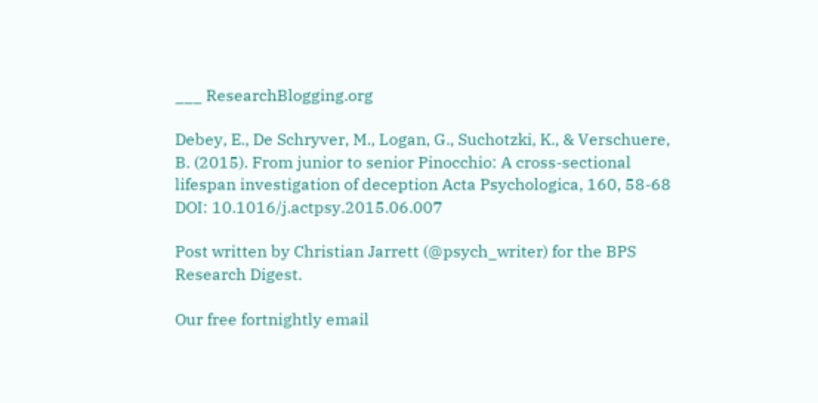___ ResearchBlogging.org

Debey, E., De Schryver, M., Logan, G., Suchotzki, K., & Verschuere, B. (2015). From junior to senior Pinocchio: A cross-sectional lifespan investigation of deception Acta Psychologica, 160, 58-68 DOI: 10.1016/j.actpsy.2015.06.007

Post written by Christian Jarrett (@psych_writer) for the BPS Research Digest.

Our free fortnightly email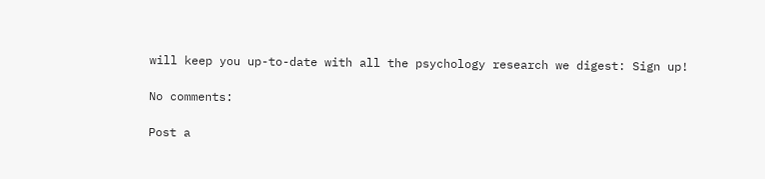will keep you up-to-date with all the psychology research we digest: Sign up!

No comments:

Post a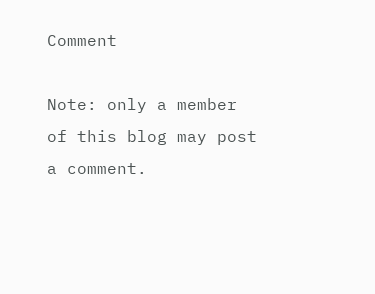Comment

Note: only a member of this blog may post a comment.